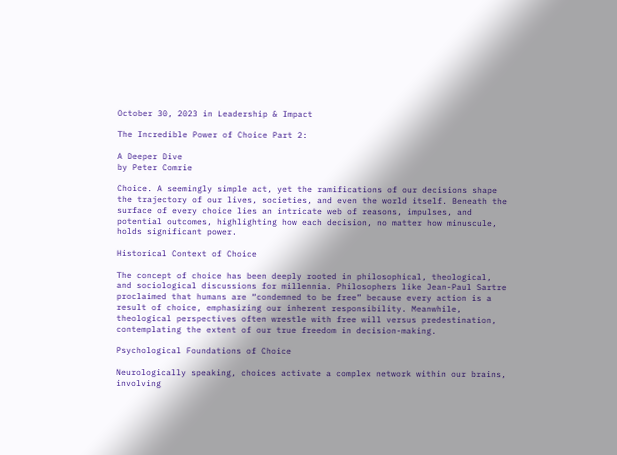October 30, 2023 in Leadership & Impact

The Incredible Power of Choice Part 2:

A Deeper Dive
by Peter Comrie

Choice. A seemingly simple act, yet the ramifications of our decisions shape the trajectory of our lives, societies, and even the world itself. Beneath the surface of every choice lies an intricate web of reasons, impulses, and potential outcomes, highlighting how each decision, no matter how minuscule, holds significant power.

Historical Context of Choice

The concept of choice has been deeply rooted in philosophical, theological, and sociological discussions for millennia. Philosophers like Jean-Paul Sartre proclaimed that humans are “condemned to be free” because every action is a result of choice, emphasizing our inherent responsibility. Meanwhile, theological perspectives often wrestle with free will versus predestination, contemplating the extent of our true freedom in decision-making.

Psychological Foundations of Choice

Neurologically speaking, choices activate a complex network within our brains, involving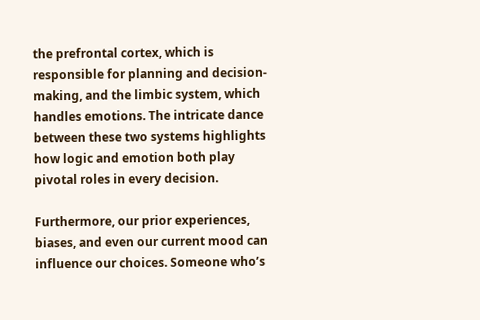the prefrontal cortex, which is responsible for planning and decision-making, and the limbic system, which handles emotions. The intricate dance between these two systems highlights how logic and emotion both play pivotal roles in every decision.

Furthermore, our prior experiences, biases, and even our current mood can influence our choices. Someone who’s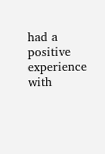had a positive experience with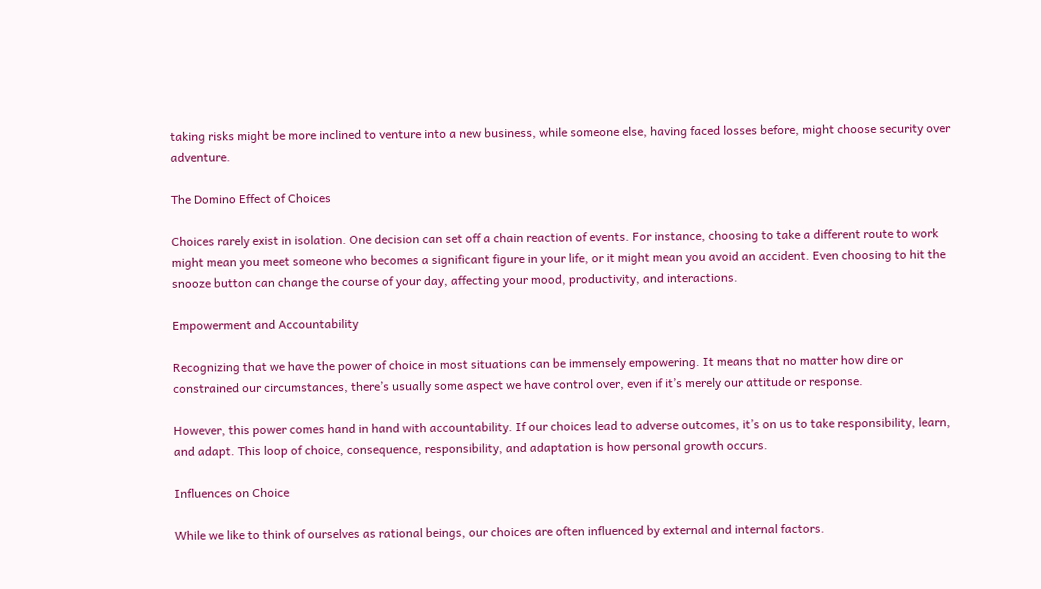taking risks might be more inclined to venture into a new business, while someone else, having faced losses before, might choose security over adventure.

The Domino Effect of Choices

Choices rarely exist in isolation. One decision can set off a chain reaction of events. For instance, choosing to take a different route to work might mean you meet someone who becomes a significant figure in your life, or it might mean you avoid an accident. Even choosing to hit the snooze button can change the course of your day, affecting your mood, productivity, and interactions.

Empowerment and Accountability

Recognizing that we have the power of choice in most situations can be immensely empowering. It means that no matter how dire or constrained our circumstances, there’s usually some aspect we have control over, even if it’s merely our attitude or response.

However, this power comes hand in hand with accountability. If our choices lead to adverse outcomes, it’s on us to take responsibility, learn, and adapt. This loop of choice, consequence, responsibility, and adaptation is how personal growth occurs.

Influences on Choice

While we like to think of ourselves as rational beings, our choices are often influenced by external and internal factors.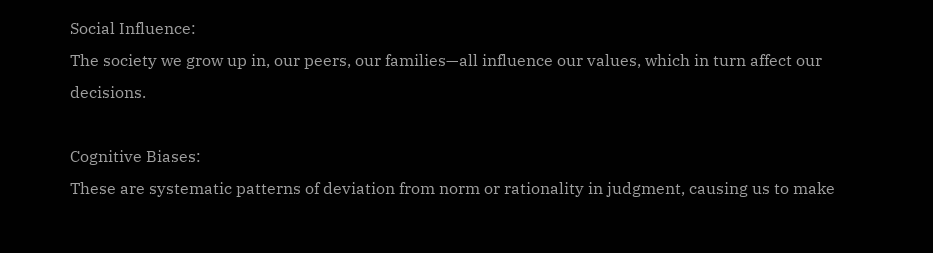Social Influence:
The society we grow up in, our peers, our families—all influence our values, which in turn affect our decisions.

Cognitive Biases:
These are systematic patterns of deviation from norm or rationality in judgment, causing us to make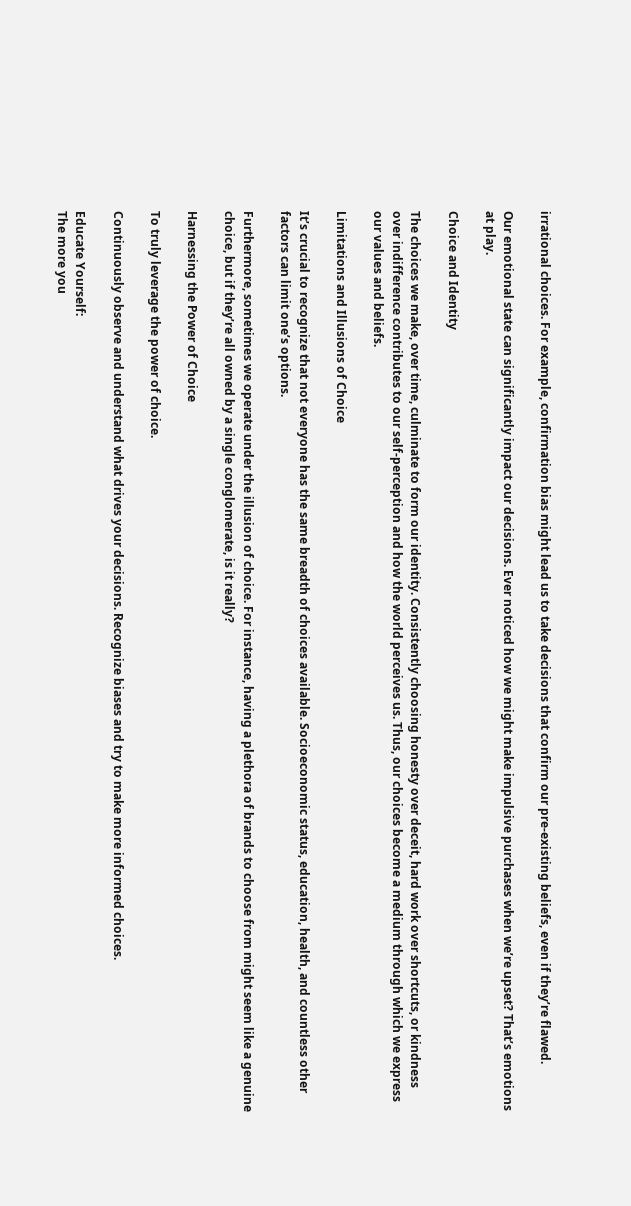irrational choices. For example, confirmation bias might lead us to take decisions that confirm our pre-existing beliefs, even if they’re flawed.

Our emotional state can significantly impact our decisions. Ever noticed how we might make impulsive purchases when we’re upset? That’s emotions at play.

Choice and Identity

The choices we make, over time, culminate to form our identity. Consistently choosing honesty over deceit, hard work over shortcuts, or kindness over indifference contributes to our self-perception and how the world perceives us. Thus, our choices become a medium through which we express our values and beliefs.

Limitations and Illusions of Choice

It’s crucial to recognize that not everyone has the same breadth of choices available. Socioeconomic status, education, health, and countless other factors can limit one’s options.

Furthermore, sometimes we operate under the illusion of choice. For instance, having a plethora of brands to choose from might seem like a genuine choice, but if they’re all owned by a single conglomerate, is it really?

Harnessing the Power of Choice

To truly leverage the power of choice.

Continuously observe and understand what drives your decisions. Recognize biases and try to make more informed choices.

Educate Yourself:
The more you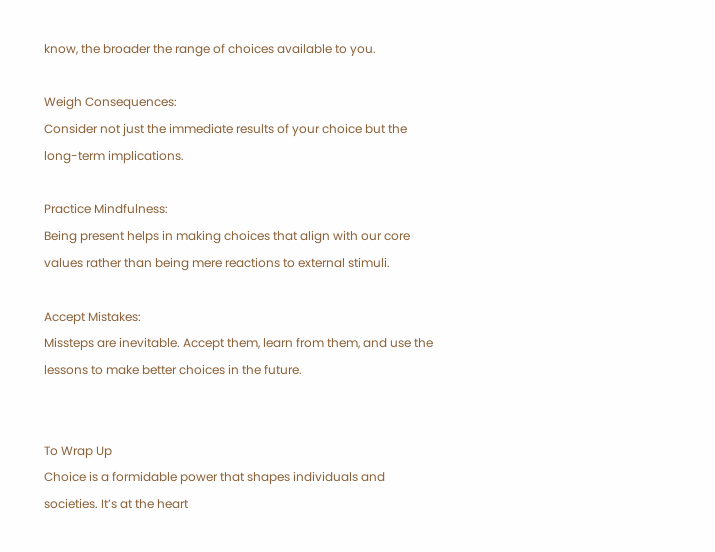know, the broader the range of choices available to you.

Weigh Consequences:
Consider not just the immediate results of your choice but the long-term implications.

Practice Mindfulness:
Being present helps in making choices that align with our core values rather than being mere reactions to external stimuli.

Accept Mistakes:
Missteps are inevitable. Accept them, learn from them, and use the lessons to make better choices in the future.


To Wrap Up
Choice is a formidable power that shapes individuals and societies. It’s at the heart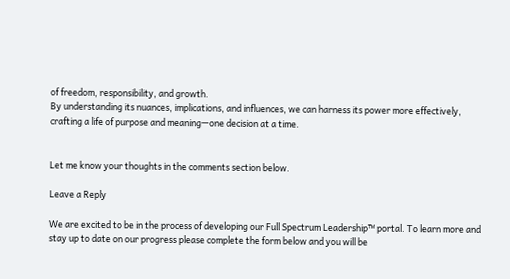of freedom, responsibility, and growth.
By understanding its nuances, implications, and influences, we can harness its power more effectively, crafting a life of purpose and meaning—one decision at a time.


Let me know your thoughts in the comments section below.

Leave a Reply

We are excited to be in the process of developing our Full Spectrum Leadership™ portal. To learn more and stay up to date on our progress please complete the form below and you will be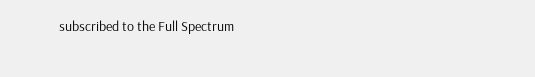subscribed to the Full Spectrum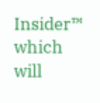Insider™ which will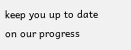keep you up to date on our progress